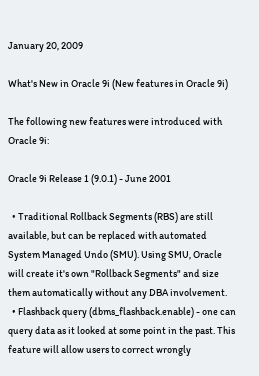January 20, 2009

What's New in Oracle 9i (New features in Oracle 9i)

The following new features were introduced with Oracle 9i:

Oracle 9i Release 1 (9.0.1) - June 2001

  • Traditional Rollback Segments (RBS) are still available, but can be replaced with automated System Managed Undo (SMU). Using SMU, Oracle will create it's own "Rollback Segments" and size them automatically without any DBA involvement.
  • Flashback query (dbms_flashback.enable) - one can query data as it looked at some point in the past. This feature will allow users to correct wrongly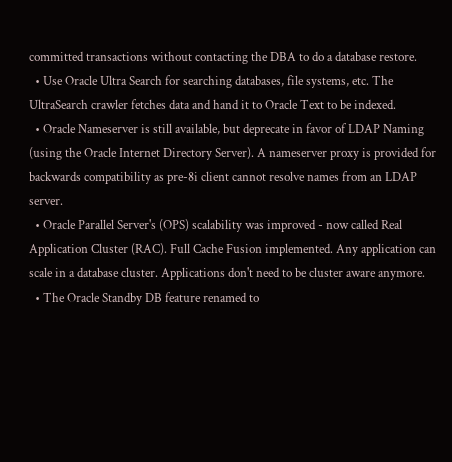committed transactions without contacting the DBA to do a database restore.
  • Use Oracle Ultra Search for searching databases, file systems, etc. The UltraSearch crawler fetches data and hand it to Oracle Text to be indexed.
  • Oracle Nameserver is still available, but deprecate in favor of LDAP Naming (using the Oracle Internet Directory Server). A nameserver proxy is provided for backwards compatibility as pre-8i client cannot resolve names from an LDAP server.
  • Oracle Parallel Server's (OPS) scalability was improved - now called Real Application Cluster (RAC). Full Cache Fusion implemented. Any application can scale in a database cluster. Applications don't need to be cluster aware anymore.
  • The Oracle Standby DB feature renamed to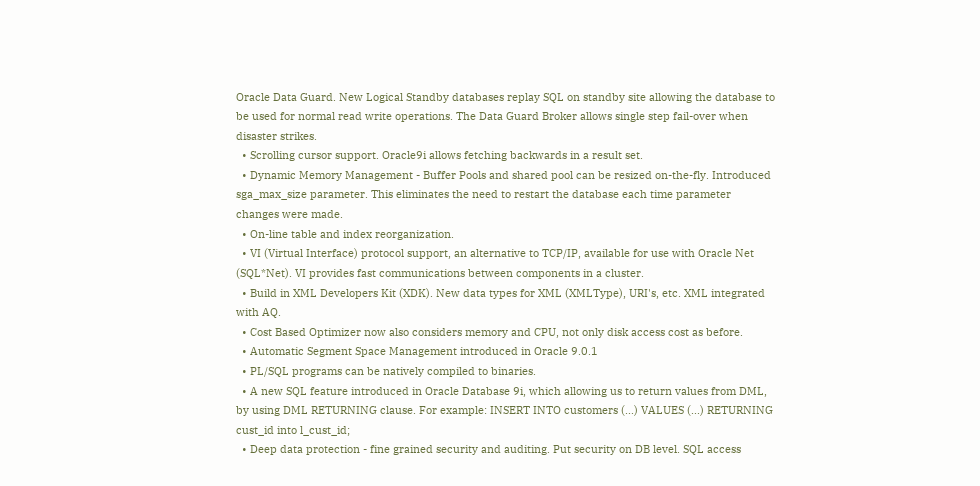Oracle Data Guard. New Logical Standby databases replay SQL on standby site allowing the database to be used for normal read write operations. The Data Guard Broker allows single step fail-over when disaster strikes.
  • Scrolling cursor support. Oracle9i allows fetching backwards in a result set.
  • Dynamic Memory Management - Buffer Pools and shared pool can be resized on-the-fly. Introduced sga_max_size parameter. This eliminates the need to restart the database each time parameter changes were made.
  • On-line table and index reorganization.
  • VI (Virtual Interface) protocol support, an alternative to TCP/IP, available for use with Oracle Net (SQL*Net). VI provides fast communications between components in a cluster.
  • Build in XML Developers Kit (XDK). New data types for XML (XMLType), URI's, etc. XML integrated with AQ.
  • Cost Based Optimizer now also considers memory and CPU, not only disk access cost as before.
  • Automatic Segment Space Management introduced in Oracle 9.0.1
  • PL/SQL programs can be natively compiled to binaries.
  • A new SQL feature introduced in Oracle Database 9i, which allowing us to return values from DML, by using DML RETURNING clause. For example: INSERT INTO customers (...) VALUES (...) RETURNING cust_id into l_cust_id;
  • Deep data protection - fine grained security and auditing. Put security on DB level. SQL access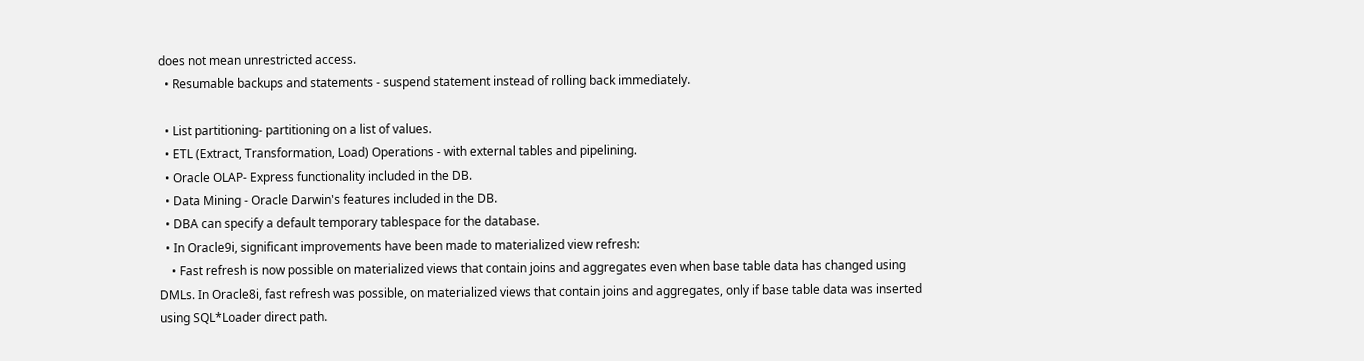does not mean unrestricted access.
  • Resumable backups and statements - suspend statement instead of rolling back immediately.

  • List partitioning- partitioning on a list of values.
  • ETL (Extract, Transformation, Load) Operations - with external tables and pipelining.
  • Oracle OLAP- Express functionality included in the DB.
  • Data Mining - Oracle Darwin's features included in the DB.
  • DBA can specify a default temporary tablespace for the database.
  • In Oracle9i, significant improvements have been made to materialized view refresh:
    • Fast refresh is now possible on materialized views that contain joins and aggregates even when base table data has changed using DMLs. In Oracle8i, fast refresh was possible, on materialized views that contain joins and aggregates, only if base table data was inserted using SQL*Loader direct path.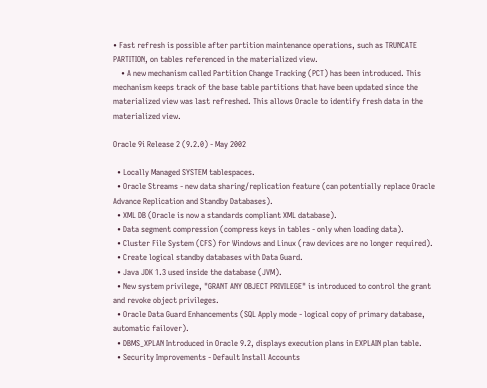• Fast refresh is possible after partition maintenance operations, such as TRUNCATE PARTITION, on tables referenced in the materialized view.
    • A new mechanism called Partition Change Tracking (PCT) has been introduced. This mechanism keeps track of the base table partitions that have been updated since the materialized view was last refreshed. This allows Oracle to identify fresh data in the materialized view.

Oracle 9i Release 2 (9.2.0) - May 2002

  • Locally Managed SYSTEM tablespaces.
  • Oracle Streams - new data sharing/replication feature (can potentially replace Oracle Advance Replication and Standby Databases).
  • XML DB (Oracle is now a standards compliant XML database).
  • Data segment compression (compress keys in tables - only when loading data).
  • Cluster File System (CFS) for Windows and Linux (raw devices are no longer required).
  • Create logical standby databases with Data Guard.
  • Java JDK 1.3 used inside the database (JVM).
  • New system privilege, "GRANT ANY OBJECT PRIVILEGE" is introduced to control the grant and revoke object privileges.
  • Oracle Data Guard Enhancements (SQL Apply mode - logical copy of primary database, automatic failover).
  • DBMS_XPLAN Introduced in Oracle 9.2, displays execution plans in EXPLAIN plan table.
  • Security Improvements - Default Install Accounts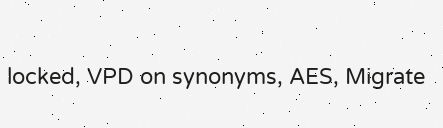locked, VPD on synonyms, AES, Migrate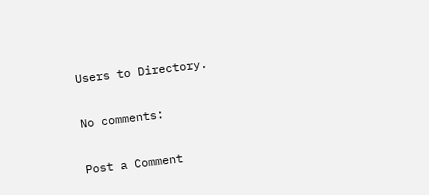Users to Directory.

No comments:

Post a Comment